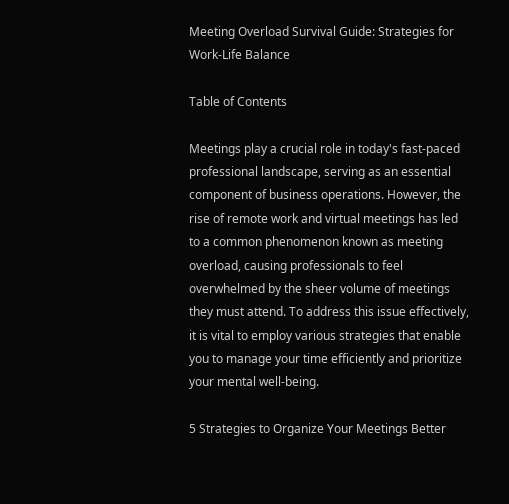Meeting Overload Survival Guide: Strategies for Work-Life Balance

Table of Contents

Meetings play a crucial role in today's fast-paced professional landscape, serving as an essential component of business operations. However, the rise of remote work and virtual meetings has led to a common phenomenon known as meeting overload, causing professionals to feel overwhelmed by the sheer volume of meetings they must attend. To address this issue effectively, it is vital to employ various strategies that enable you to manage your time efficiently and prioritize your mental well-being.

5 Strategies to Organize Your Meetings Better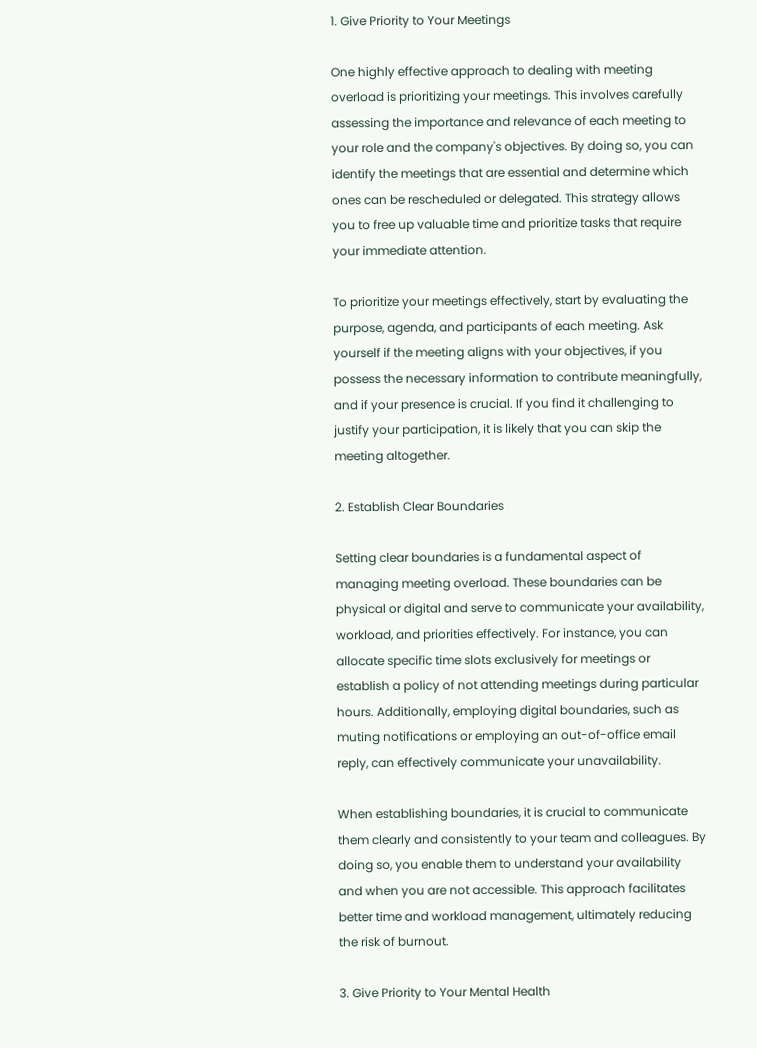1. Give Priority to Your Meetings

One highly effective approach to dealing with meeting overload is prioritizing your meetings. This involves carefully assessing the importance and relevance of each meeting to your role and the company's objectives. By doing so, you can identify the meetings that are essential and determine which ones can be rescheduled or delegated. This strategy allows you to free up valuable time and prioritize tasks that require your immediate attention.

To prioritize your meetings effectively, start by evaluating the purpose, agenda, and participants of each meeting. Ask yourself if the meeting aligns with your objectives, if you possess the necessary information to contribute meaningfully, and if your presence is crucial. If you find it challenging to justify your participation, it is likely that you can skip the meeting altogether.

2. Establish Clear Boundaries

Setting clear boundaries is a fundamental aspect of managing meeting overload. These boundaries can be physical or digital and serve to communicate your availability, workload, and priorities effectively. For instance, you can allocate specific time slots exclusively for meetings or establish a policy of not attending meetings during particular hours. Additionally, employing digital boundaries, such as muting notifications or employing an out-of-office email reply, can effectively communicate your unavailability.

When establishing boundaries, it is crucial to communicate them clearly and consistently to your team and colleagues. By doing so, you enable them to understand your availability and when you are not accessible. This approach facilitates better time and workload management, ultimately reducing the risk of burnout.

3. Give Priority to Your Mental Health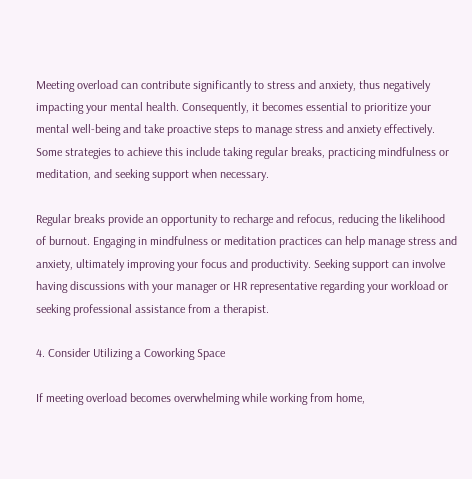Meeting overload can contribute significantly to stress and anxiety, thus negatively impacting your mental health. Consequently, it becomes essential to prioritize your mental well-being and take proactive steps to manage stress and anxiety effectively. Some strategies to achieve this include taking regular breaks, practicing mindfulness or meditation, and seeking support when necessary.

Regular breaks provide an opportunity to recharge and refocus, reducing the likelihood of burnout. Engaging in mindfulness or meditation practices can help manage stress and anxiety, ultimately improving your focus and productivity. Seeking support can involve having discussions with your manager or HR representative regarding your workload or seeking professional assistance from a therapist.

4. Consider Utilizing a Coworking Space

If meeting overload becomes overwhelming while working from home,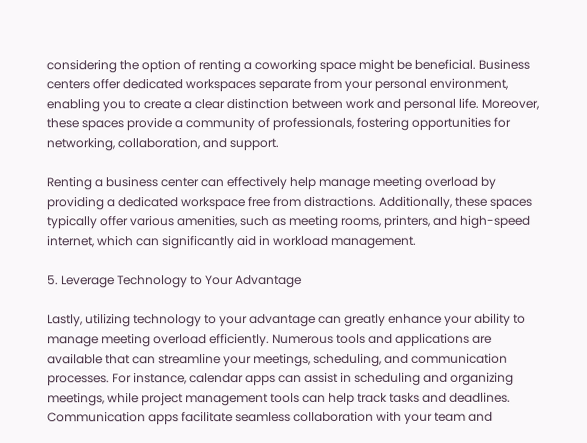considering the option of renting a coworking space might be beneficial. Business centers offer dedicated workspaces separate from your personal environment, enabling you to create a clear distinction between work and personal life. Moreover, these spaces provide a community of professionals, fostering opportunities for networking, collaboration, and support.

Renting a business center can effectively help manage meeting overload by providing a dedicated workspace free from distractions. Additionally, these spaces typically offer various amenities, such as meeting rooms, printers, and high-speed internet, which can significantly aid in workload management.

5. Leverage Technology to Your Advantage

Lastly, utilizing technology to your advantage can greatly enhance your ability to manage meeting overload efficiently. Numerous tools and applications are available that can streamline your meetings, scheduling, and communication processes. For instance, calendar apps can assist in scheduling and organizing meetings, while project management tools can help track tasks and deadlines. Communication apps facilitate seamless collaboration with your team and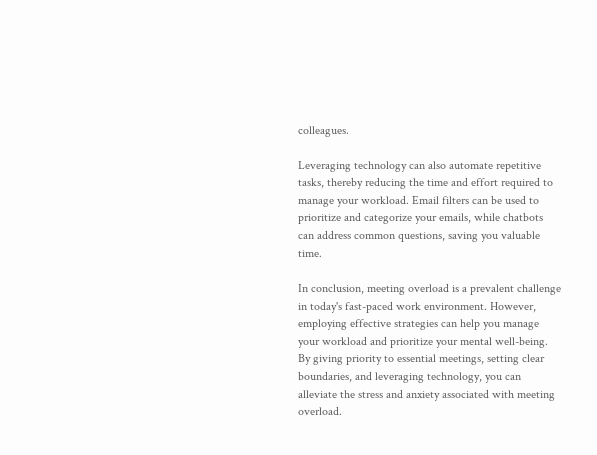colleagues.

Leveraging technology can also automate repetitive tasks, thereby reducing the time and effort required to manage your workload. Email filters can be used to prioritize and categorize your emails, while chatbots can address common questions, saving you valuable time.

In conclusion, meeting overload is a prevalent challenge in today's fast-paced work environment. However, employing effective strategies can help you manage your workload and prioritize your mental well-being. By giving priority to essential meetings, setting clear boundaries, and leveraging technology, you can alleviate the stress and anxiety associated with meeting overload.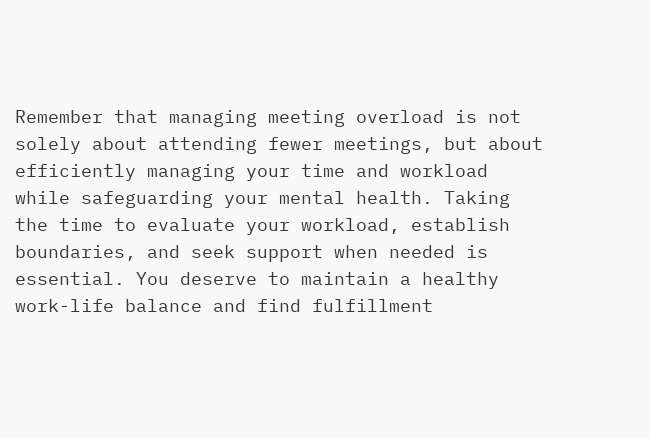Remember that managing meeting overload is not solely about attending fewer meetings, but about efficiently managing your time and workload while safeguarding your mental health. Taking the time to evaluate your workload, establish boundaries, and seek support when needed is essential. You deserve to maintain a healthy work-life balance and find fulfillment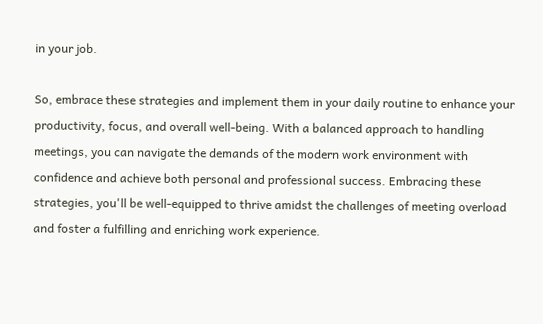in your job.

So, embrace these strategies and implement them in your daily routine to enhance your productivity, focus, and overall well-being. With a balanced approach to handling meetings, you can navigate the demands of the modern work environment with confidence and achieve both personal and professional success. Embracing these strategies, you'll be well-equipped to thrive amidst the challenges of meeting overload and foster a fulfilling and enriching work experience.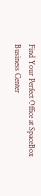Find Your Perfect Office at SpaceBox Business Center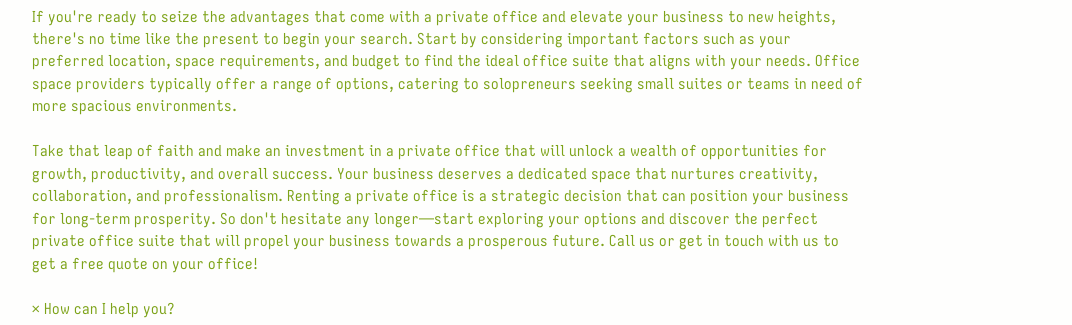If you're ready to seize the advantages that come with a private office and elevate your business to new heights, there's no time like the present to begin your search. Start by considering important factors such as your preferred location, space requirements, and budget to find the ideal office suite that aligns with your needs. Office space providers typically offer a range of options, catering to solopreneurs seeking small suites or teams in need of more spacious environments.

Take that leap of faith and make an investment in a private office that will unlock a wealth of opportunities for growth, productivity, and overall success. Your business deserves a dedicated space that nurtures creativity, collaboration, and professionalism. Renting a private office is a strategic decision that can position your business for long-term prosperity. So don't hesitate any longer—start exploring your options and discover the perfect private office suite that will propel your business towards a prosperous future. Call us or get in touch with us to get a free quote on your office!

× How can I help you?